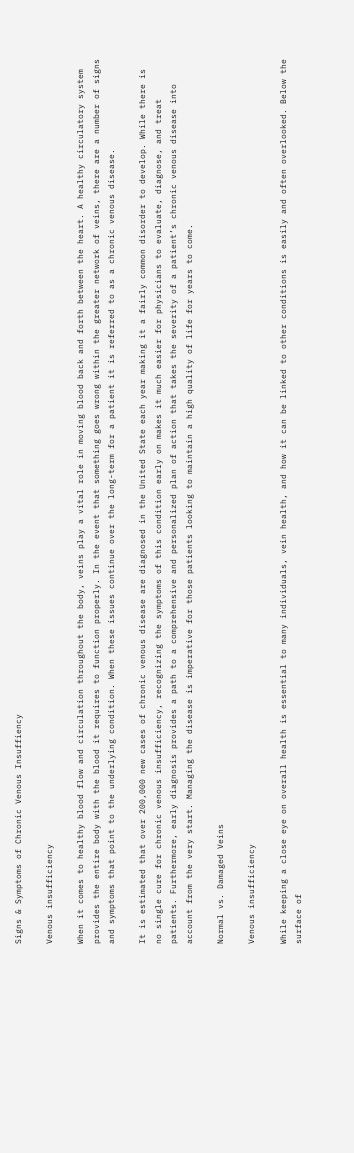Signs & Symptoms of Chronic Venous Insuffiency

Venous insufficiency

When it comes to healthy blood flow and circulation throughout the body, veins play a vital role in moving blood back and forth between the heart. A healthy circulatory system provides the entire body with the blood it requires to function properly. In the event that something goes wrong within the greater network of veins, there are a number of signs and symptoms that point to the underlying condition. When these issues continue over the long-term for a patient it is referred to as a chronic venous disease.

It is estimated that over 200,000 new cases of chronic venous disease are diagnosed in the United State each year making it a fairly common disorder to develop. While there is no single cure for chronic venous insufficiency, recognizing the symptoms of this condition early on makes it much easier for physicians to evaluate, diagnose, and treat patients. Furthermore, early diagnosis provides a path to a comprehensive and personalized plan of action that takes the severity of a patient’s chronic venous disease into account from the very start. Managing the disease is imperative for those patients looking to maintain a high quality of life for years to come.

Normal vs. Damaged Veins

Venous insufficiency

While keeping a close eye on overall health is essential to many individuals, vein health, and how it can be linked to other conditions is easily and often overlooked. Below the surface of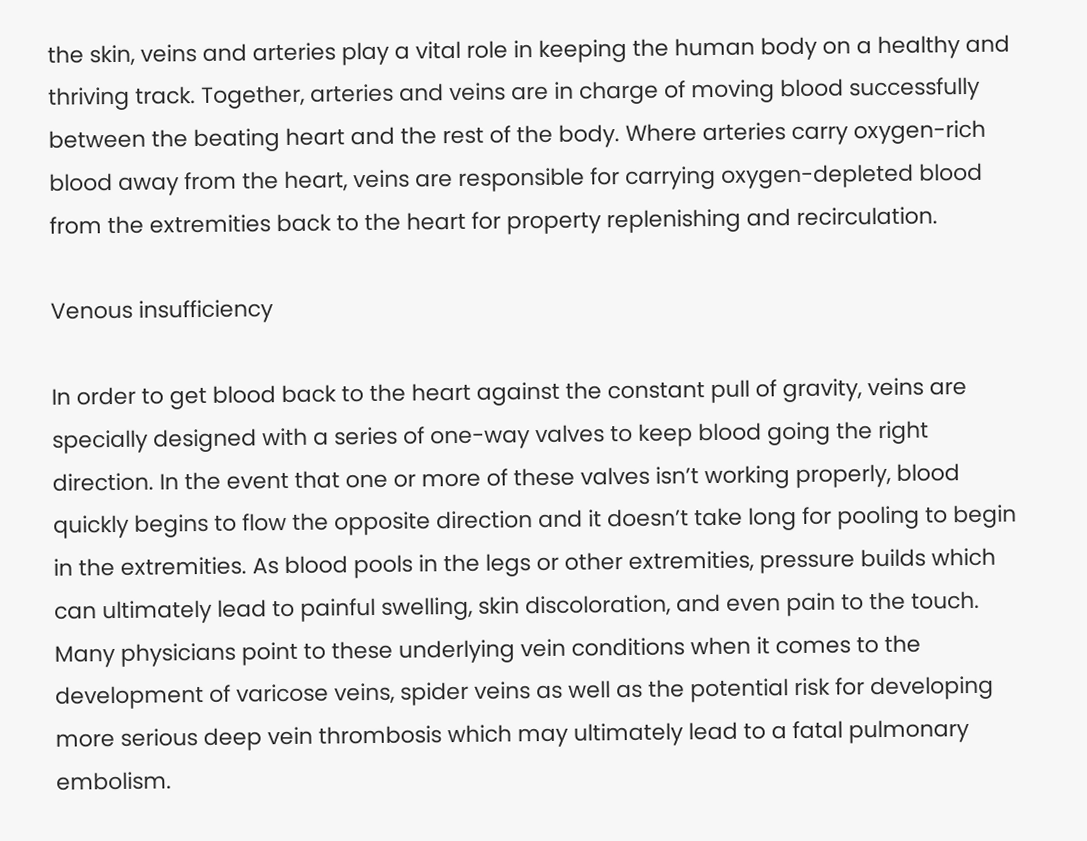the skin, veins and arteries play a vital role in keeping the human body on a healthy and thriving track. Together, arteries and veins are in charge of moving blood successfully between the beating heart and the rest of the body. Where arteries carry oxygen-rich blood away from the heart, veins are responsible for carrying oxygen-depleted blood from the extremities back to the heart for property replenishing and recirculation.

Venous insufficiency

In order to get blood back to the heart against the constant pull of gravity, veins are specially designed with a series of one-way valves to keep blood going the right direction. In the event that one or more of these valves isn’t working properly, blood quickly begins to flow the opposite direction and it doesn’t take long for pooling to begin in the extremities. As blood pools in the legs or other extremities, pressure builds which can ultimately lead to painful swelling, skin discoloration, and even pain to the touch. Many physicians point to these underlying vein conditions when it comes to the development of varicose veins, spider veins as well as the potential risk for developing more serious deep vein thrombosis which may ultimately lead to a fatal pulmonary embolism.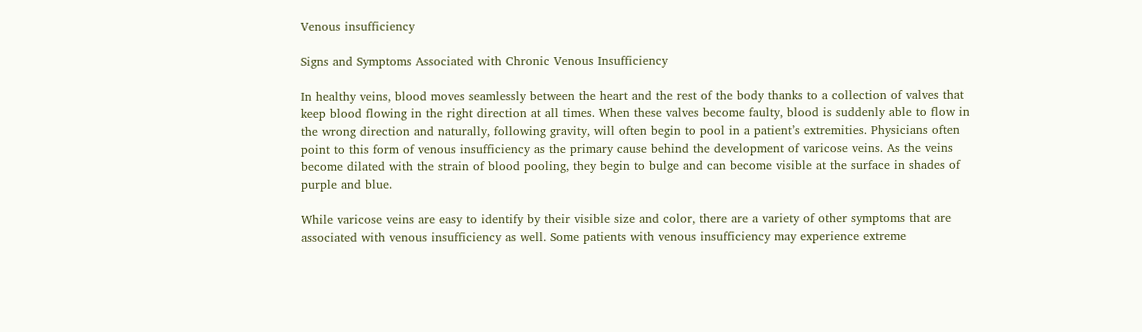Venous insufficiency

Signs and Symptoms Associated with Chronic Venous Insufficiency

In healthy veins, blood moves seamlessly between the heart and the rest of the body thanks to a collection of valves that keep blood flowing in the right direction at all times. When these valves become faulty, blood is suddenly able to flow in the wrong direction and naturally, following gravity, will often begin to pool in a patient’s extremities. Physicians often point to this form of venous insufficiency as the primary cause behind the development of varicose veins. As the veins become dilated with the strain of blood pooling, they begin to bulge and can become visible at the surface in shades of purple and blue.

While varicose veins are easy to identify by their visible size and color, there are a variety of other symptoms that are associated with venous insufficiency as well. Some patients with venous insufficiency may experience extreme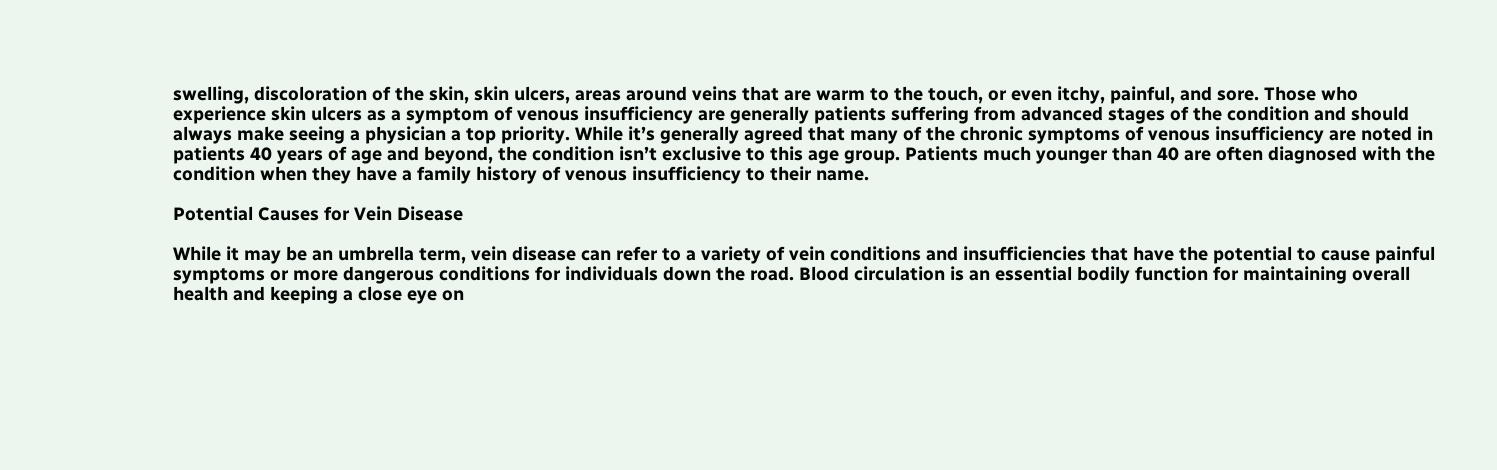swelling, discoloration of the skin, skin ulcers, areas around veins that are warm to the touch, or even itchy, painful, and sore. Those who experience skin ulcers as a symptom of venous insufficiency are generally patients suffering from advanced stages of the condition and should always make seeing a physician a top priority. While it’s generally agreed that many of the chronic symptoms of venous insufficiency are noted in patients 40 years of age and beyond, the condition isn’t exclusive to this age group. Patients much younger than 40 are often diagnosed with the condition when they have a family history of venous insufficiency to their name.

Potential Causes for Vein Disease

While it may be an umbrella term, vein disease can refer to a variety of vein conditions and insufficiencies that have the potential to cause painful symptoms or more dangerous conditions for individuals down the road. Blood circulation is an essential bodily function for maintaining overall health and keeping a close eye on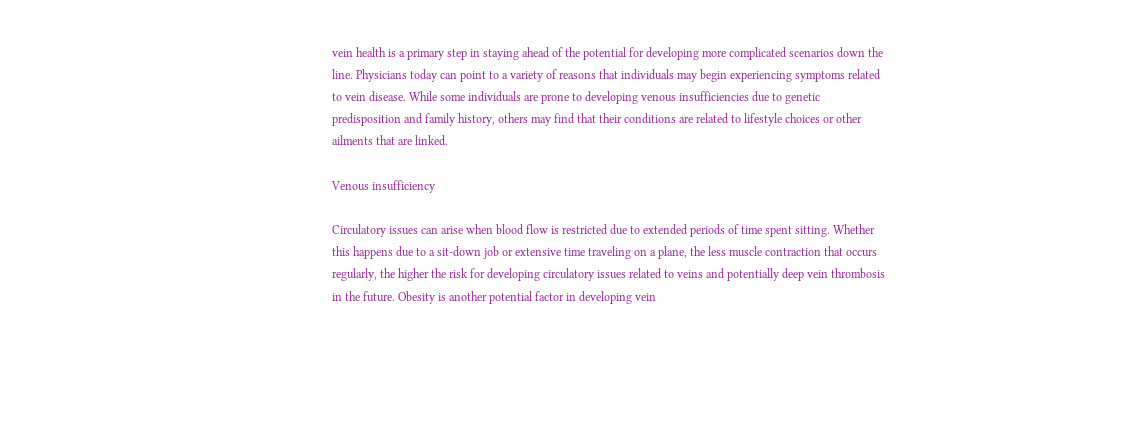vein health is a primary step in staying ahead of the potential for developing more complicated scenarios down the line. Physicians today can point to a variety of reasons that individuals may begin experiencing symptoms related to vein disease. While some individuals are prone to developing venous insufficiencies due to genetic predisposition and family history, others may find that their conditions are related to lifestyle choices or other ailments that are linked.

Venous insufficiency

Circulatory issues can arise when blood flow is restricted due to extended periods of time spent sitting. Whether this happens due to a sit-down job or extensive time traveling on a plane, the less muscle contraction that occurs regularly, the higher the risk for developing circulatory issues related to veins and potentially deep vein thrombosis in the future. Obesity is another potential factor in developing vein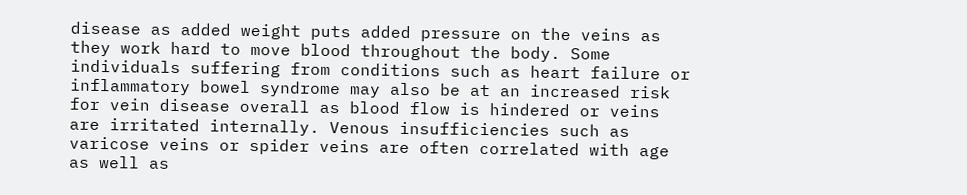disease as added weight puts added pressure on the veins as they work hard to move blood throughout the body. Some individuals suffering from conditions such as heart failure or inflammatory bowel syndrome may also be at an increased risk for vein disease overall as blood flow is hindered or veins are irritated internally. Venous insufficiencies such as varicose veins or spider veins are often correlated with age as well as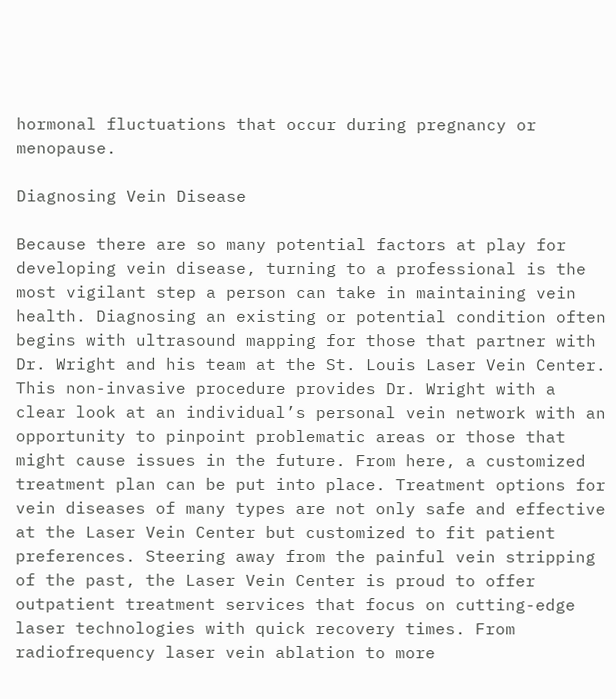hormonal fluctuations that occur during pregnancy or menopause.

Diagnosing Vein Disease

Because there are so many potential factors at play for developing vein disease, turning to a professional is the most vigilant step a person can take in maintaining vein health. Diagnosing an existing or potential condition often begins with ultrasound mapping for those that partner with Dr. Wright and his team at the St. Louis Laser Vein Center. This non-invasive procedure provides Dr. Wright with a clear look at an individual’s personal vein network with an opportunity to pinpoint problematic areas or those that might cause issues in the future. From here, a customized treatment plan can be put into place. Treatment options for vein diseases of many types are not only safe and effective at the Laser Vein Center but customized to fit patient preferences. Steering away from the painful vein stripping of the past, the Laser Vein Center is proud to offer outpatient treatment services that focus on cutting-edge laser technologies with quick recovery times. From radiofrequency laser vein ablation to more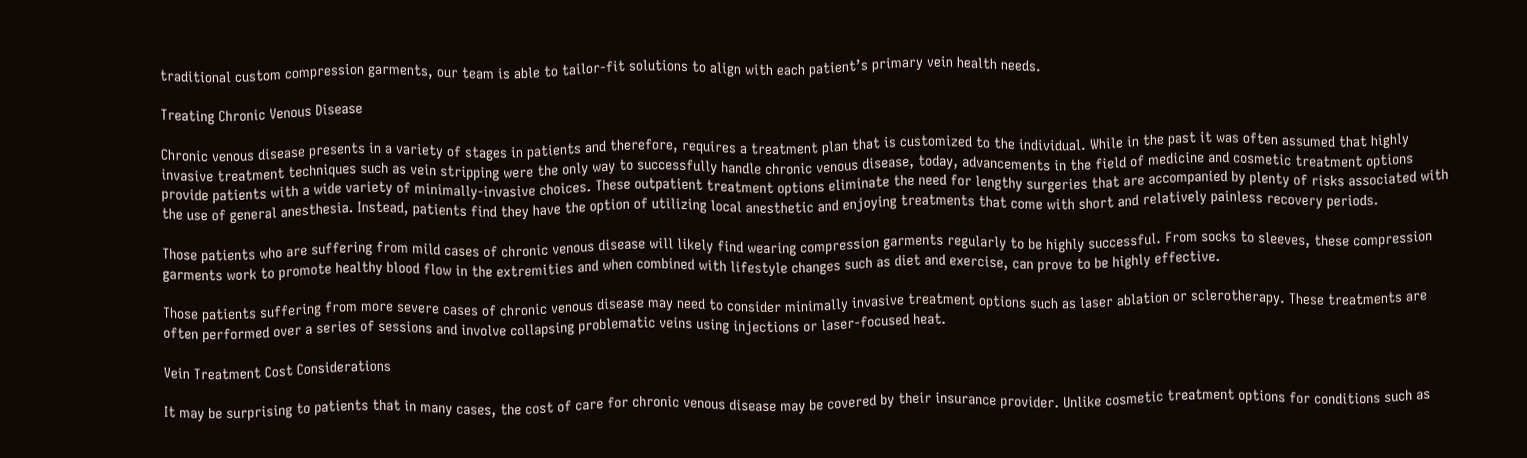traditional custom compression garments, our team is able to tailor-fit solutions to align with each patient’s primary vein health needs.

Treating Chronic Venous Disease

Chronic venous disease presents in a variety of stages in patients and therefore, requires a treatment plan that is customized to the individual. While in the past it was often assumed that highly invasive treatment techniques such as vein stripping were the only way to successfully handle chronic venous disease, today, advancements in the field of medicine and cosmetic treatment options provide patients with a wide variety of minimally-invasive choices. These outpatient treatment options eliminate the need for lengthy surgeries that are accompanied by plenty of risks associated with the use of general anesthesia. Instead, patients find they have the option of utilizing local anesthetic and enjoying treatments that come with short and relatively painless recovery periods.

Those patients who are suffering from mild cases of chronic venous disease will likely find wearing compression garments regularly to be highly successful. From socks to sleeves, these compression garments work to promote healthy blood flow in the extremities and when combined with lifestyle changes such as diet and exercise, can prove to be highly effective.

Those patients suffering from more severe cases of chronic venous disease may need to consider minimally invasive treatment options such as laser ablation or sclerotherapy. These treatments are often performed over a series of sessions and involve collapsing problematic veins using injections or laser-focused heat.

Vein Treatment Cost Considerations

It may be surprising to patients that in many cases, the cost of care for chronic venous disease may be covered by their insurance provider. Unlike cosmetic treatment options for conditions such as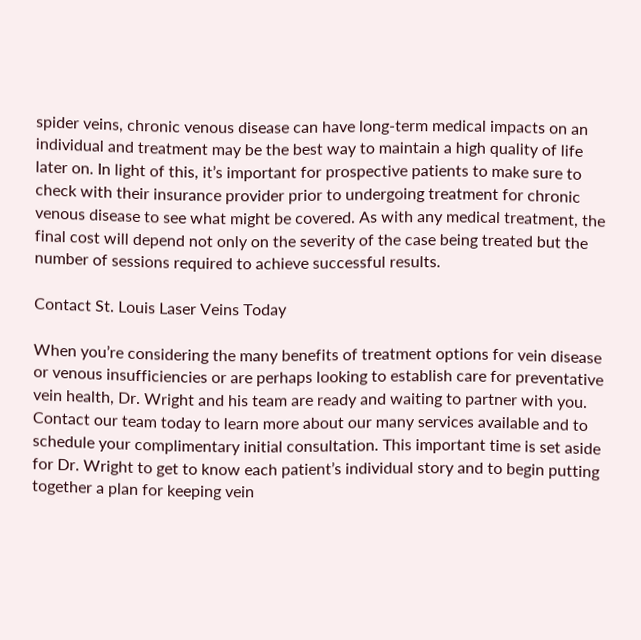spider veins, chronic venous disease can have long-term medical impacts on an individual and treatment may be the best way to maintain a high quality of life later on. In light of this, it’s important for prospective patients to make sure to check with their insurance provider prior to undergoing treatment for chronic venous disease to see what might be covered. As with any medical treatment, the final cost will depend not only on the severity of the case being treated but the number of sessions required to achieve successful results.

Contact St. Louis Laser Veins Today

When you’re considering the many benefits of treatment options for vein disease or venous insufficiencies or are perhaps looking to establish care for preventative vein health, Dr. Wright and his team are ready and waiting to partner with you. Contact our team today to learn more about our many services available and to schedule your complimentary initial consultation. This important time is set aside for Dr. Wright to get to know each patient’s individual story and to begin putting together a plan for keeping vein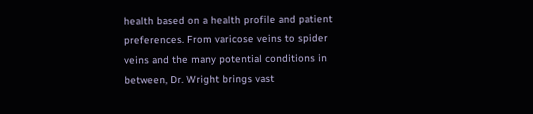health based on a health profile and patient preferences. From varicose veins to spider veins and the many potential conditions in between, Dr. Wright brings vast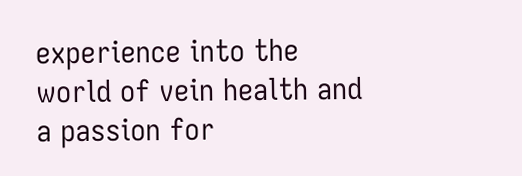experience into the world of vein health and a passion for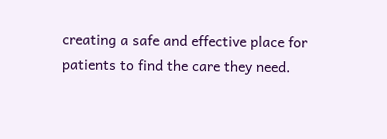creating a safe and effective place for patients to find the care they need.